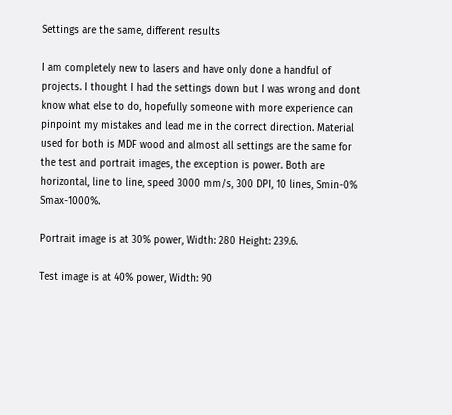Settings are the same, different results

I am completely new to lasers and have only done a handful of projects. I thought I had the settings down but I was wrong and dont know what else to do, hopefully someone with more experience can pinpoint my mistakes and lead me in the correct direction. Material used for both is MDF wood and almost all settings are the same for the test and portrait images, the exception is power. Both are horizontal, line to line, speed 3000 mm/s, 300 DPI, 10 lines, Smin-0% Smax-1000%.

Portrait image is at 30% power, Width: 280 Height: 239.6.

Test image is at 40% power, Width: 90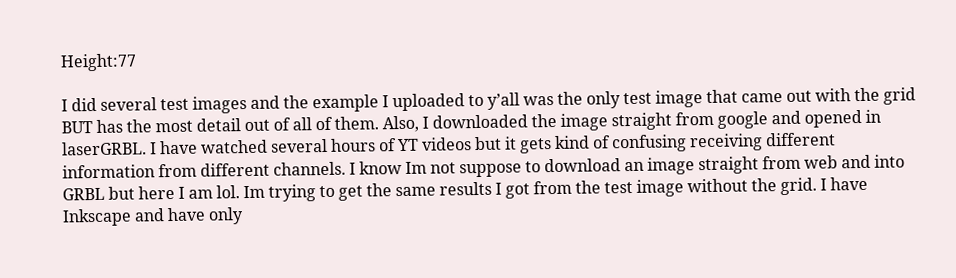Height:77

I did several test images and the example I uploaded to y’all was the only test image that came out with the grid BUT has the most detail out of all of them. Also, I downloaded the image straight from google and opened in laserGRBL. I have watched several hours of YT videos but it gets kind of confusing receiving different information from different channels. I know Im not suppose to download an image straight from web and into GRBL but here I am lol. Im trying to get the same results I got from the test image without the grid. I have Inkscape and have only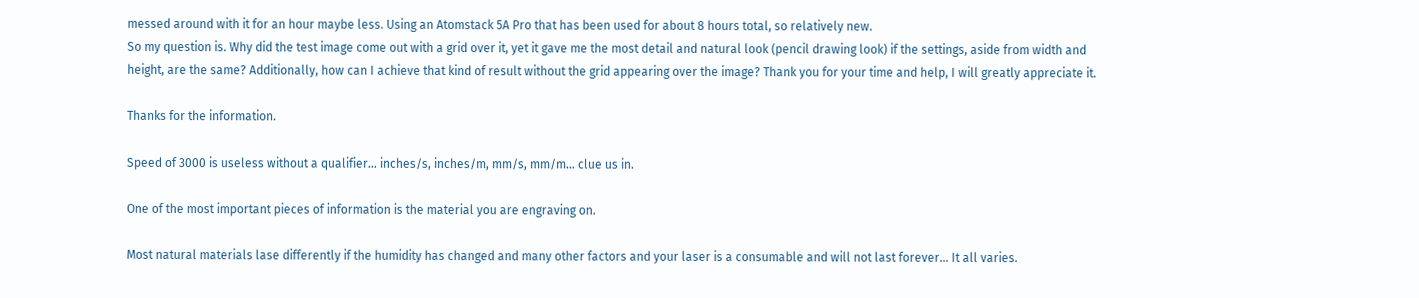messed around with it for an hour maybe less. Using an Atomstack 5A Pro that has been used for about 8 hours total, so relatively new.
So my question is. Why did the test image come out with a grid over it, yet it gave me the most detail and natural look (pencil drawing look) if the settings, aside from width and height, are the same? Additionally, how can I achieve that kind of result without the grid appearing over the image? Thank you for your time and help, I will greatly appreciate it.

Thanks for the information.

Speed of 3000 is useless without a qualifier… inches/s, inches/m, mm/s, mm/m… clue us in.

One of the most important pieces of information is the material you are engraving on.

Most natural materials lase differently if the humidity has changed and many other factors and your laser is a consumable and will not last forever… It all varies.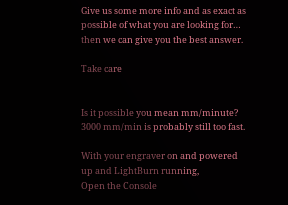Give us some more info and as exact as possible of what you are looking for… then we can give you the best answer.

Take care


Is it possible you mean mm/minute?
3000 mm/min is probably still too fast.

With your engraver on and powered up and LightBurn running,
Open the Console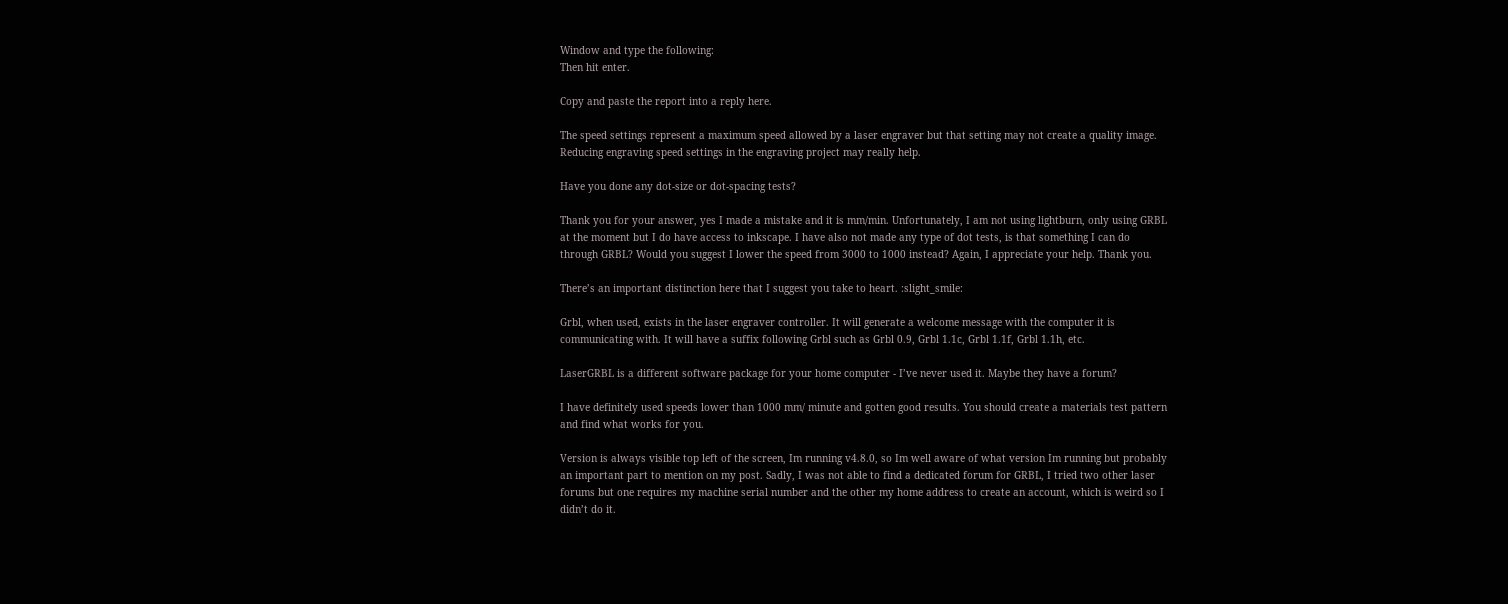Window and type the following:
Then hit enter.

Copy and paste the report into a reply here.

The speed settings represent a maximum speed allowed by a laser engraver but that setting may not create a quality image. Reducing engraving speed settings in the engraving project may really help.

Have you done any dot-size or dot-spacing tests?

Thank you for your answer, yes I made a mistake and it is mm/min. Unfortunately, I am not using lightburn, only using GRBL at the moment but I do have access to inkscape. I have also not made any type of dot tests, is that something I can do through GRBL? Would you suggest I lower the speed from 3000 to 1000 instead? Again, I appreciate your help. Thank you.

There’s an important distinction here that I suggest you take to heart. :slight_smile:

Grbl, when used, exists in the laser engraver controller. It will generate a welcome message with the computer it is communicating with. It will have a suffix following Grbl such as Grbl 0.9, Grbl 1.1c, Grbl 1.1f, Grbl 1.1h, etc.

LaserGRBL is a different software package for your home computer - I’ve never used it. Maybe they have a forum?

I have definitely used speeds lower than 1000 mm/ minute and gotten good results. You should create a materials test pattern and find what works for you.

Version is always visible top left of the screen, Im running v4.8.0, so Im well aware of what version Im running but probably an important part to mention on my post. Sadly, I was not able to find a dedicated forum for GRBL, I tried two other laser forums but one requires my machine serial number and the other my home address to create an account, which is weird so I didn’t do it.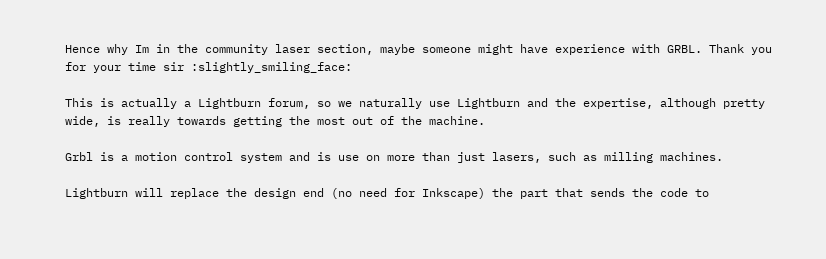Hence why Im in the community laser section, maybe someone might have experience with GRBL. Thank you for your time sir :slightly_smiling_face:

This is actually a Lightburn forum, so we naturally use Lightburn and the expertise, although pretty wide, is really towards getting the most out of the machine.

Grbl is a motion control system and is use on more than just lasers, such as milling machines.

Lightburn will replace the design end (no need for Inkscape) the part that sends the code to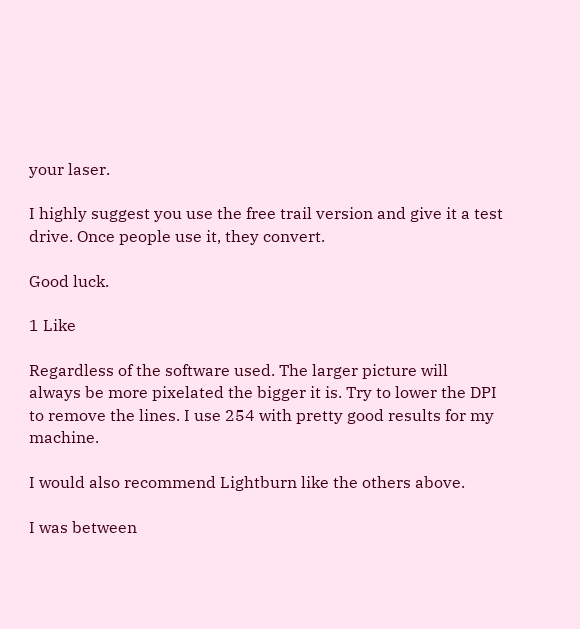your laser.

I highly suggest you use the free trail version and give it a test drive. Once people use it, they convert.

Good luck.

1 Like

Regardless of the software used. The larger picture will always be more pixelated the bigger it is. Try to lower the DPI to remove the lines. I use 254 with pretty good results for my machine.

I would also recommend Lightburn like the others above.

I was between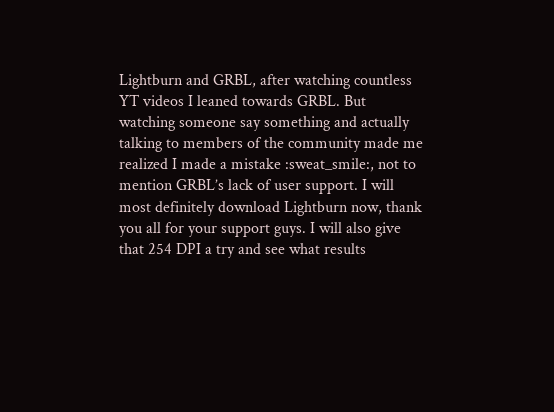Lightburn and GRBL, after watching countless YT videos I leaned towards GRBL. But watching someone say something and actually talking to members of the community made me realized I made a mistake :sweat_smile:, not to mention GRBL’s lack of user support. I will most definitely download Lightburn now, thank you all for your support guys. I will also give that 254 DPI a try and see what results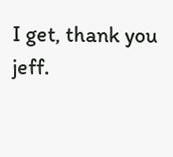I get, thank you jeff.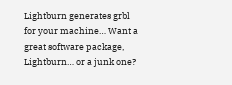Lightburn generates grbl for your machine… Want a great software package, Lightburn… or a junk one?